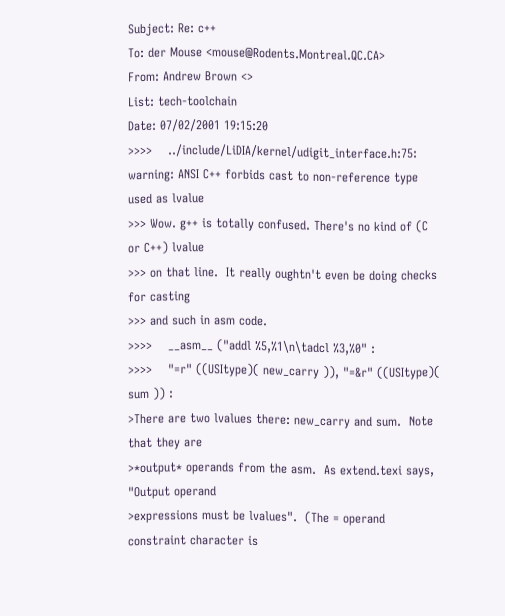Subject: Re: c++
To: der Mouse <mouse@Rodents.Montreal.QC.CA>
From: Andrew Brown <>
List: tech-toolchain
Date: 07/02/2001 19:15:20
>>>>    ../include/LiDIA/kernel/udigit_interface.h:75: warning: ANSI C++ forbids cast to non-reference type used as lvalue
>>> Wow. g++ is totally confused. There's no kind of (C or C++) lvalue
>>> on that line.  It really oughtn't even be doing checks for casting
>>> and such in asm code.
>>>>    __asm__ ("addl %5,%1\n\tadcl %3,%0" :
>>>>    "=r" ((USItype)( new_carry )), "=&r" ((USItype)( sum )) :
>There are two lvalues there: new_carry and sum.  Note that they are
>*output* operands from the asm.  As extend.texi says, "Output operand
>expressions must be lvalues".  (The = operand constraint character is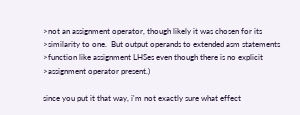>not an assignment operator, though likely it was chosen for its
>similarity to one.  But output operands to extended asm statements
>function like assignment LHSes even though there is no explicit
>assignment operator present.)

since you put it that way, i'm not exactly sure what effect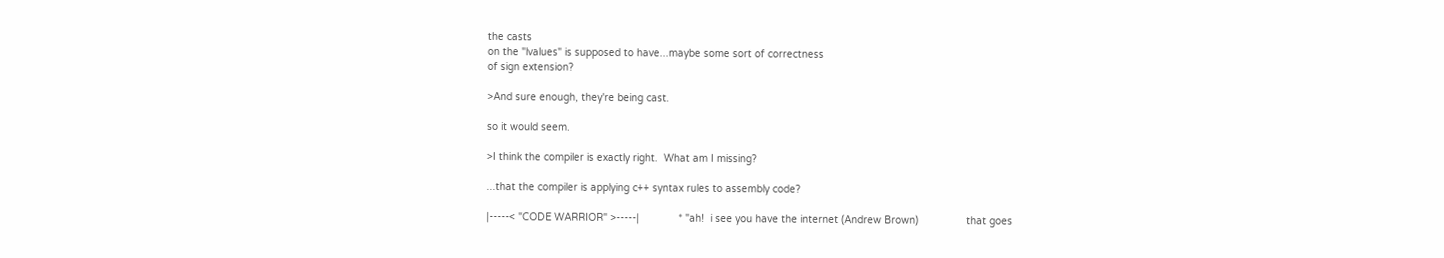the casts
on the "lvalues" is supposed to have...maybe some sort of correctness
of sign extension?

>And sure enough, they're being cast.

so it would seem.

>I think the compiler is exactly right.  What am I missing?

...that the compiler is applying c++ syntax rules to assembly code?

|-----< "CODE WARRIOR" >-----|             * "ah!  i see you have the internet (Andrew Brown)                that goes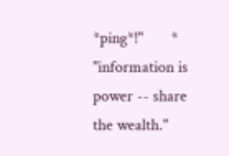*ping*!"       * "information is power -- share the wealth."